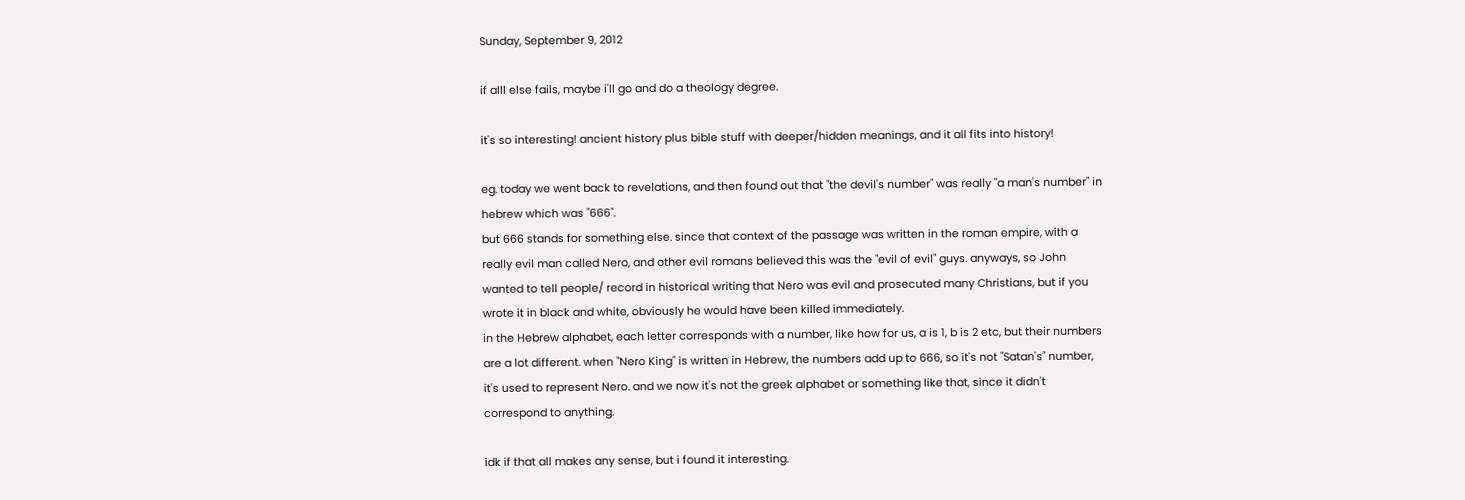Sunday, September 9, 2012

if alll else fails, maybe i'll go and do a theology degree.

it's so interesting! ancient history plus bible stuff with deeper/hidden meanings, and it all fits into history!

eg. today we went back to revelations, and then found out that "the devil's number" was really "a man's number" in hebrew which was "666".
but 666 stands for something else. since that context of the passage was written in the roman empire, with a really evil man called Nero, and other evil romans believed this was the "evil of evil" guys. anyways, so John wanted to tell people/ record in historical writing that Nero was evil and prosecuted many Christians, but if you wrote it in black and white, obviously he would have been killed immediately.
in the Hebrew alphabet, each letter corresponds with a number, like how for us, a is 1, b is 2 etc, but their numbers are a lot different. when "Nero King" is written in Hebrew, the numbers add up to 666, so it's not "Satan's" number, it's used to represent Nero. and we now it's not the greek alphabet or something like that, since it didn't correspond to anything.

idk if that all makes any sense, but i found it interesting.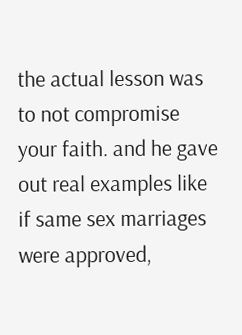the actual lesson was to not compromise your faith. and he gave out real examples like if same sex marriages were approved,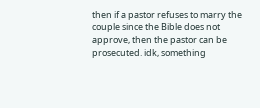then if a pastor refuses to marry the couple since the Bible does not approve, then the pastor can be prosecuted. idk, something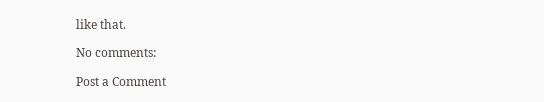like that.

No comments:

Post a Comment